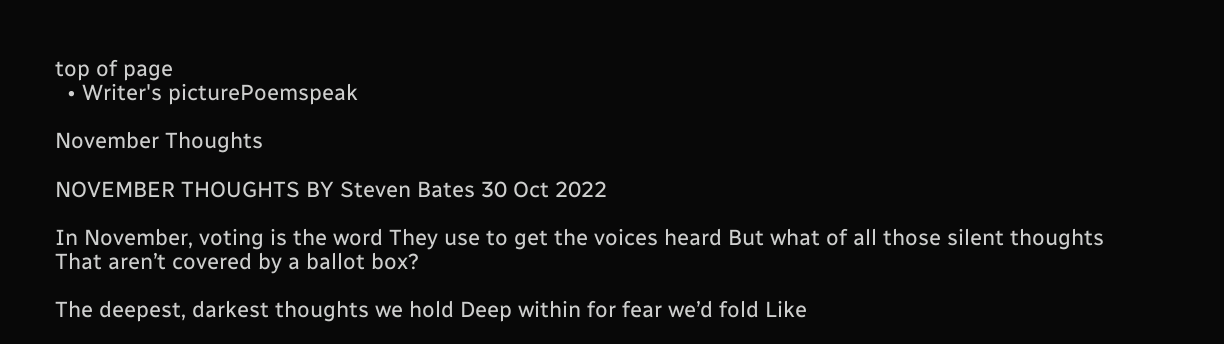top of page
  • Writer's picturePoemspeak

November Thoughts

NOVEMBER THOUGHTS BY Steven Bates 30 Oct 2022

In November, voting is the word They use to get the voices heard But what of all those silent thoughts That aren’t covered by a ballot box?

The deepest, darkest thoughts we hold Deep within for fear we’d fold Like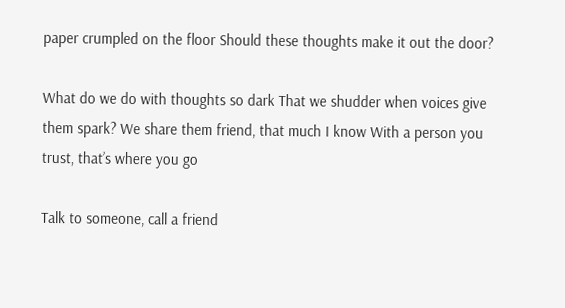paper crumpled on the floor Should these thoughts make it out the door?

What do we do with thoughts so dark That we shudder when voices give them spark? We share them friend, that much I know With a person you trust, that’s where you go

Talk to someone, call a friend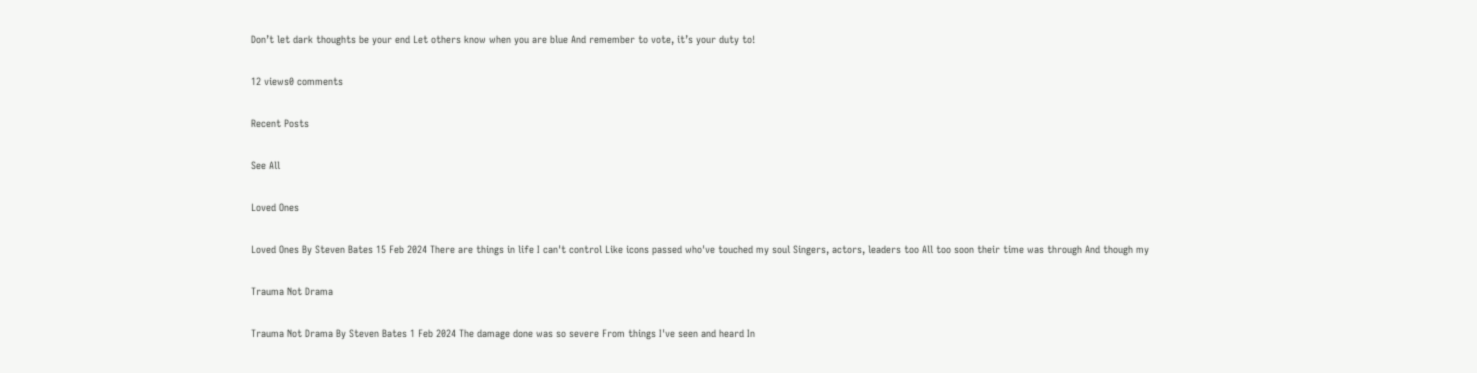Don’t let dark thoughts be your end Let others know when you are blue And remember to vote, it’s your duty to!

12 views0 comments

Recent Posts

See All

Loved Ones

Loved Ones By Steven Bates 15 Feb 2024 There are things in life I can't control Like icons passed who've touched my soul Singers, actors, leaders too All too soon their time was through And though my

Trauma Not Drama

Trauma Not Drama By Steven Bates 1 Feb 2024 The damage done was so severe From things I've seen and heard In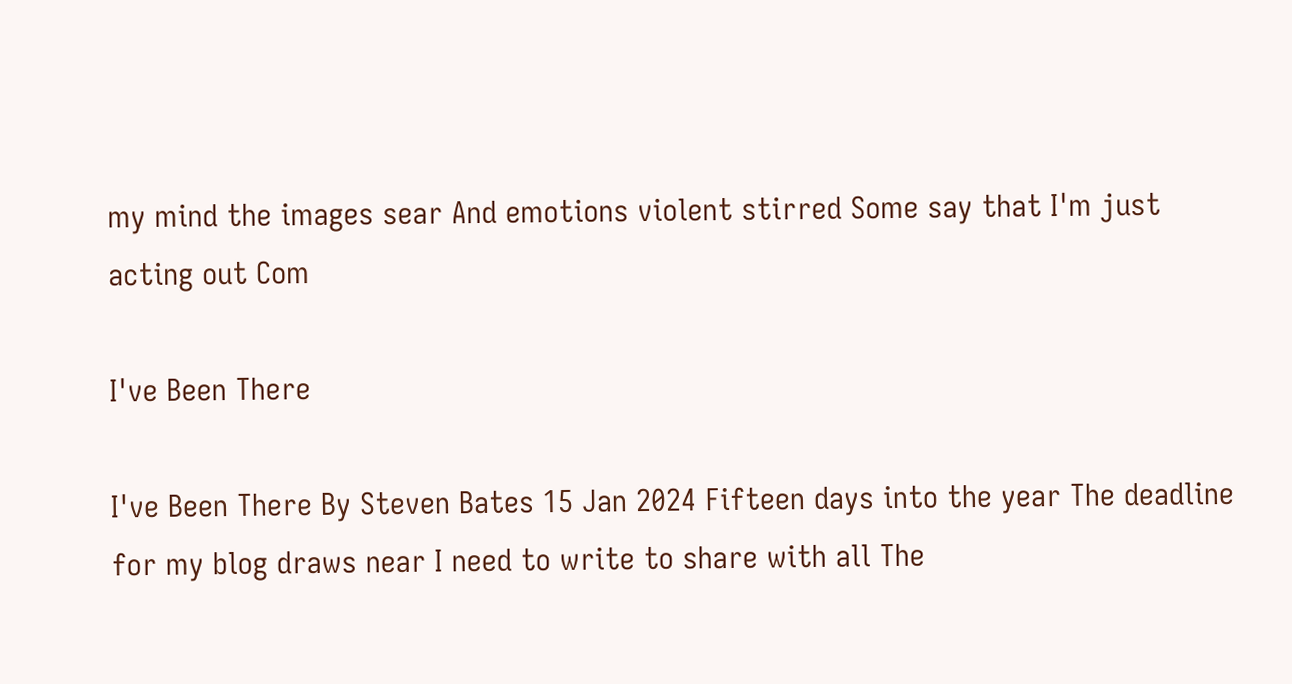my mind the images sear And emotions violent stirred Some say that I'm just acting out Com

I've Been There

I've Been There By Steven Bates 15 Jan 2024 Fifteen days into the year The deadline for my blog draws near I need to write to share with all The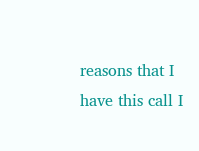reasons that I have this call I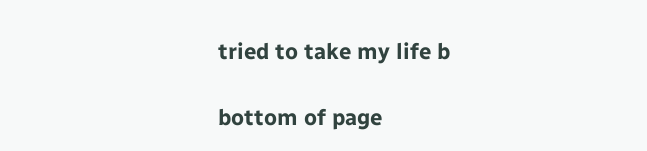tried to take my life b

bottom of page